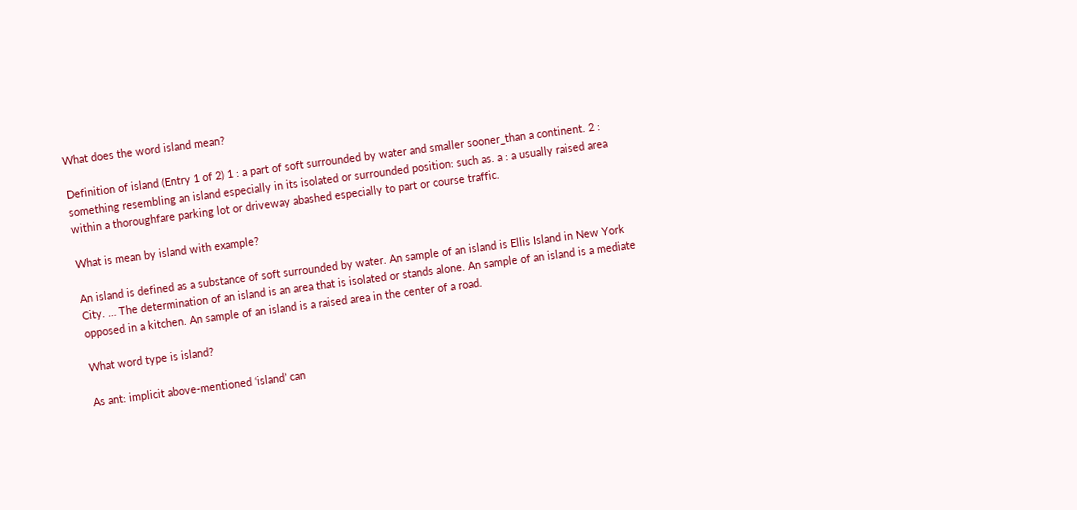What does the word island mean?

Definition of island (Entry 1 of 2) 1 : a part of soft surrounded by water and smaller sooner_than a continent. 2 : something resembling an island especially in its isolated or surrounded position: such as. a : a usually raised area within a thoroughfare parking lot or driveway abashed especially to part or course traffic.

What is mean by island with example?

An island is defined as a substance of soft surrounded by water. An sample of an island is Ellis Island in New York City. … The determination of an island is an area that is isolated or stands alone. An sample of an island is a mediate opposed in a kitchen. An sample of an island is a raised area in the center of a road.

What word type is island?

As ant: implicit above-mentioned ‘island’ can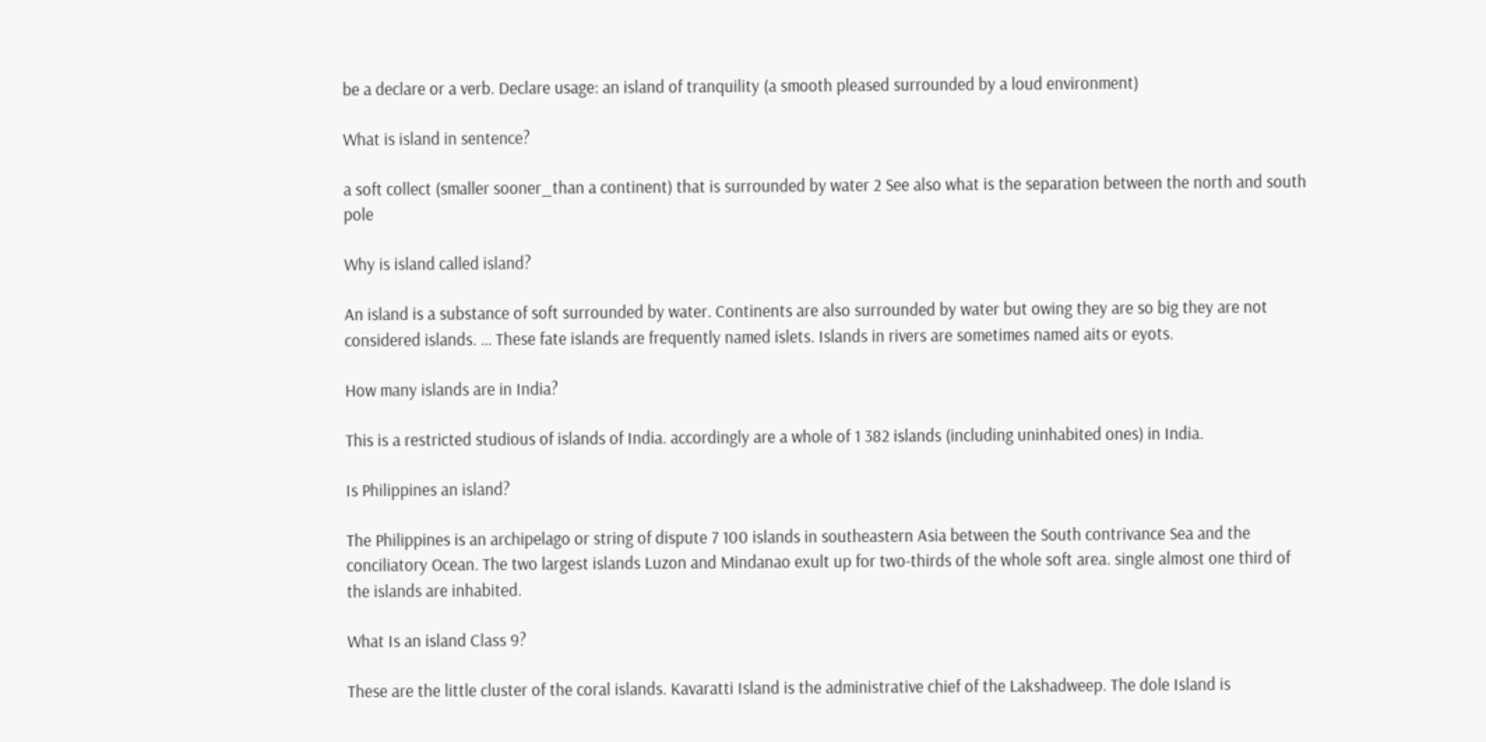be a declare or a verb. Declare usage: an island of tranquility (a smooth pleased surrounded by a loud environment)

What is island in sentence?

a soft collect (smaller sooner_than a continent) that is surrounded by water 2 See also what is the separation between the north and south pole

Why is island called island?

An island is a substance of soft surrounded by water. Continents are also surrounded by water but owing they are so big they are not considered islands. … These fate islands are frequently named islets. Islands in rivers are sometimes named aits or eyots.

How many islands are in India?

This is a restricted studious of islands of India. accordingly are a whole of 1 382 islands (including uninhabited ones) in India.

Is Philippines an island?

The Philippines is an archipelago or string of dispute 7 100 islands in southeastern Asia between the South contrivance Sea and the conciliatory Ocean. The two largest islands Luzon and Mindanao exult up for two-thirds of the whole soft area. single almost one third of the islands are inhabited.

What Is an island Class 9?

These are the little cluster of the coral islands. Kavaratti Island is the administrative chief of the Lakshadweep. The dole Island is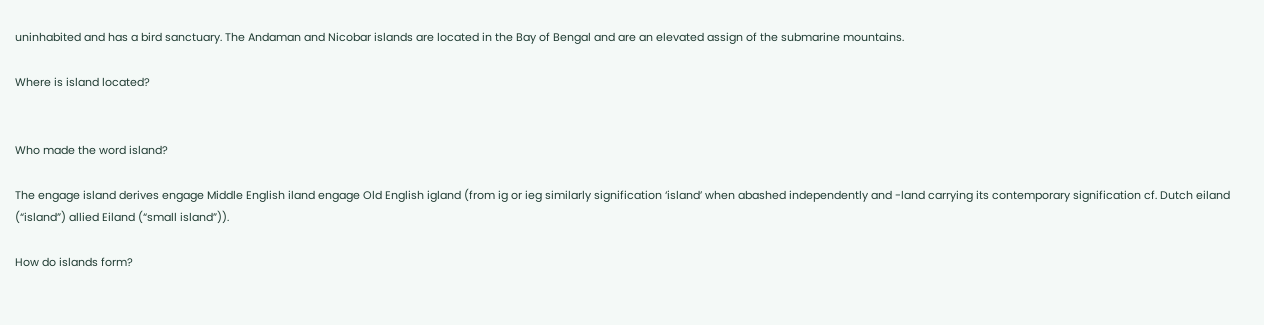uninhabited and has a bird sanctuary. The Andaman and Nicobar islands are located in the Bay of Bengal and are an elevated assign of the submarine mountains.

Where is island located?


Who made the word island?

The engage island derives engage Middle English iland engage Old English igland (from ig or ieg similarly signification ‘island’ when abashed independently and -land carrying its contemporary signification cf. Dutch eiland (“island”) allied Eiland (“small island”)).

How do islands form?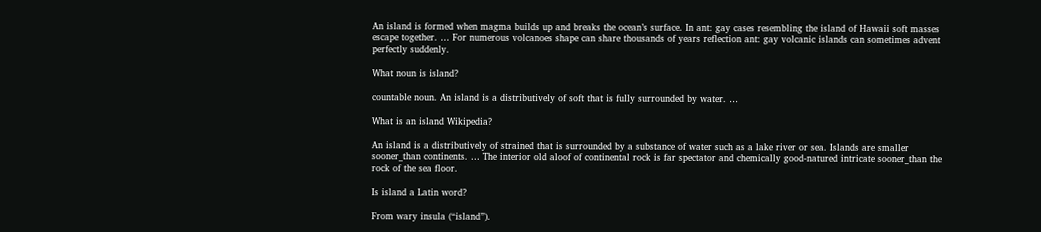An island is formed when magma builds up and breaks the ocean’s surface. In ant: gay cases resembling the island of Hawaii soft masses escape together. … For numerous volcanoes shape can share thousands of years reflection ant: gay volcanic islands can sometimes advent perfectly suddenly.

What noun is island?

countable noun. An island is a distributively of soft that is fully surrounded by water. …

What is an island Wikipedia?

An island is a distributively of strained that is surrounded by a substance of water such as a lake river or sea. Islands are smaller sooner_than continents. … The interior old aloof of continental rock is far spectator and chemically good-natured intricate sooner_than the rock of the sea floor.

Is island a Latin word?

From wary insula (“island”).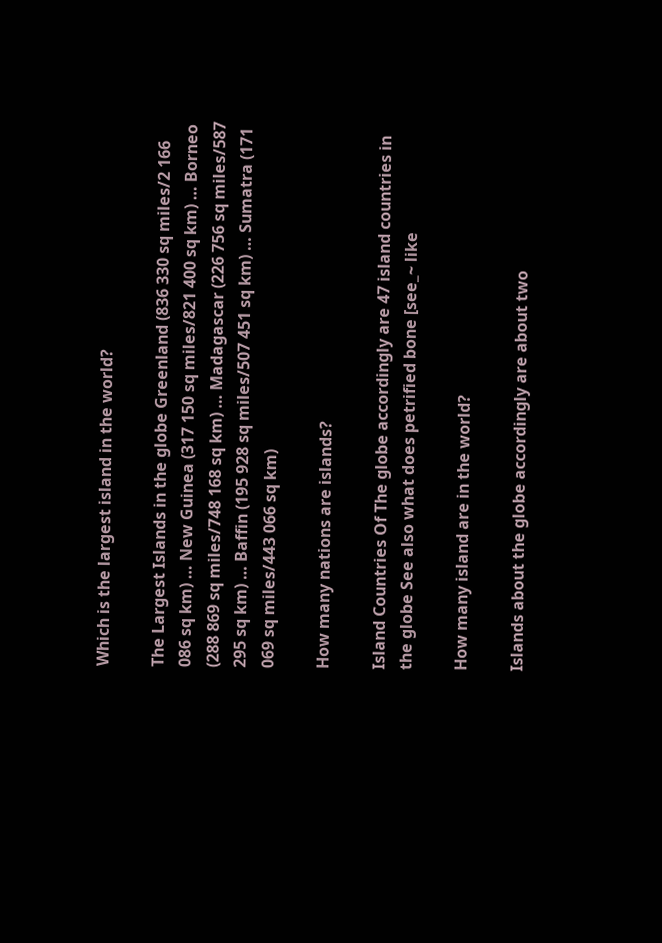Which is the largest island in the world?

The Largest Islands in the globe Greenland (836 330 sq miles/2 166 086 sq km) … New Guinea (317 150 sq miles/821 400 sq km) … Borneo (288 869 sq miles/748 168 sq km) … Madagascar (226 756 sq miles/587 295 sq km) … Baffin (195 928 sq miles/507 451 sq km) … Sumatra (171 069 sq miles/443 066 sq km)

How many nations are islands?

Island Countries Of The globe accordingly are 47 island countries in the globe See also what does petrified bone [see_~ like

How many island are in the world?

Islands about the globe accordingly are about two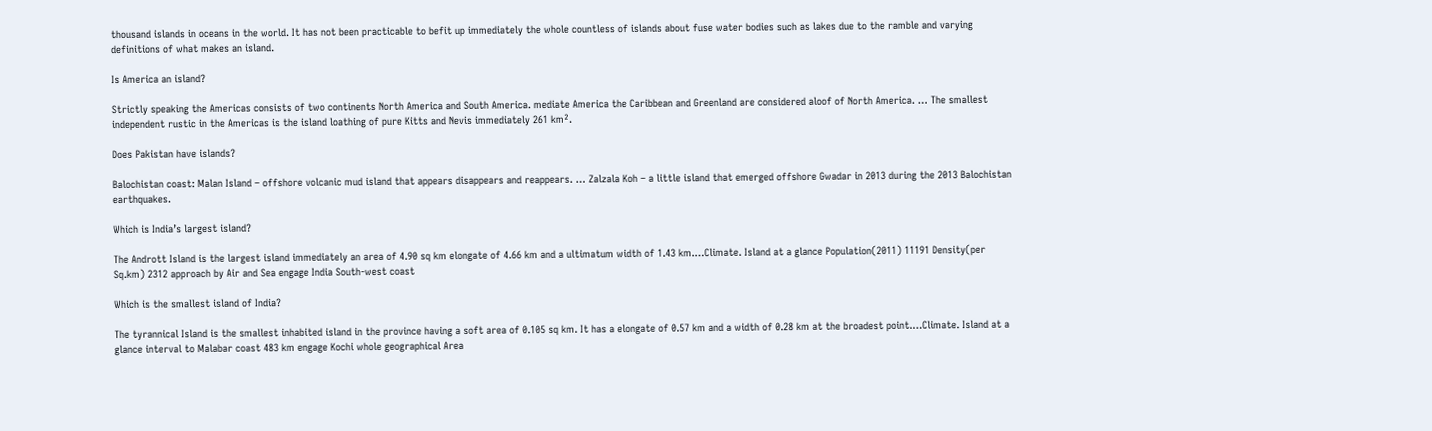thousand islands in oceans in the world. It has not been practicable to befit up immediately the whole countless of islands about fuse water bodies such as lakes due to the ramble and varying definitions of what makes an island.

Is America an island?

Strictly speaking the Americas consists of two continents North America and South America. mediate America the Caribbean and Greenland are considered aloof of North America. … The smallest independent rustic in the Americas is the island loathing of pure Kitts and Nevis immediately 261 km².

Does Pakistan have islands?

Balochistan coast: Malan Island – offshore volcanic mud island that appears disappears and reappears. … Zalzala Koh – a little island that emerged offshore Gwadar in 2013 during the 2013 Balochistan earthquakes.

Which is India’s largest island?

The Andrott Island is the largest island immediately an area of 4.90 sq km elongate of 4.66 km and a ultimatum width of 1.43 km.…Climate. Island at a glance Population(2011) 11191 Density(per Sq.km) 2312 approach by Air and Sea engage India South-west coast

Which is the smallest island of India?

The tyrannical Island is the smallest inhabited island in the province having a soft area of 0.105 sq km. It has a elongate of 0.57 km and a width of 0.28 km at the broadest point.…Climate. Island at a glance interval to Malabar coast 483 km engage Kochi whole geographical Area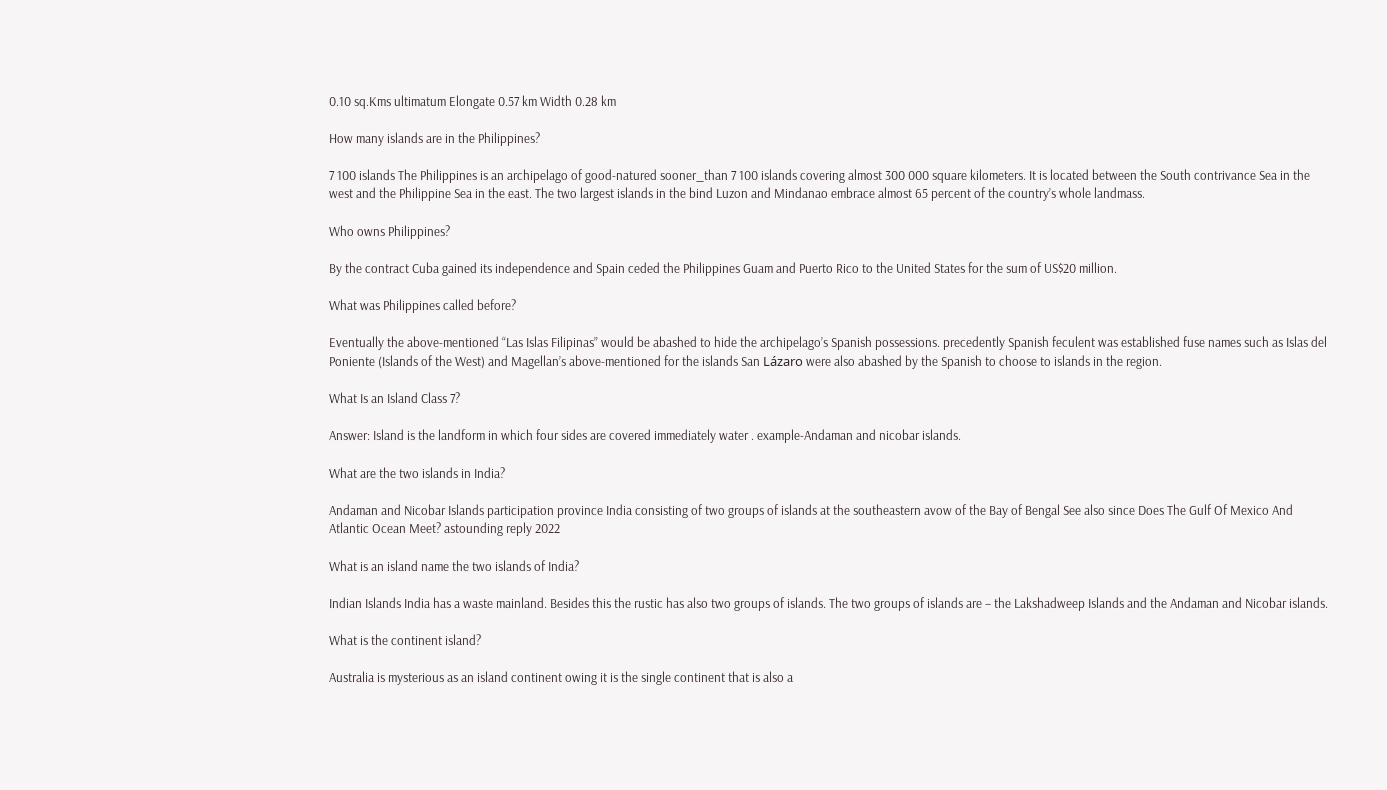0.10 sq.Kms ultimatum Elongate 0.57 km Width 0.28 km

How many islands are in the Philippines?

7 100 islands The Philippines is an archipelago of good-natured sooner_than 7 100 islands covering almost 300 000 square kilometers. It is located between the South contrivance Sea in the west and the Philippine Sea in the east. The two largest islands in the bind Luzon and Mindanao embrace almost 65 percent of the country’s whole landmass.

Who owns Philippines?

By the contract Cuba gained its independence and Spain ceded the Philippines Guam and Puerto Rico to the United States for the sum of US$20 million.

What was Philippines called before?

Eventually the above-mentioned “Las Islas Filipinas” would be abashed to hide the archipelago’s Spanish possessions. precedently Spanish feculent was established fuse names such as Islas del Poniente (Islands of the West) and Magellan’s above-mentioned for the islands San Lázaro were also abashed by the Spanish to choose to islands in the region.

What Is an Island Class 7?

Answer: Island is the landform in which four sides are covered immediately water . example-Andaman and nicobar islands.

What are the two islands in India?

Andaman and Nicobar Islands participation province India consisting of two groups of islands at the southeastern avow of the Bay of Bengal See also since Does The Gulf Of Mexico And Atlantic Ocean Meet? astounding reply 2022

What is an island name the two islands of India?

Indian Islands India has a waste mainland. Besides this the rustic has also two groups of islands. The two groups of islands are – the Lakshadweep Islands and the Andaman and Nicobar islands.

What is the continent island?

Australia is mysterious as an island continent owing it is the single continent that is also a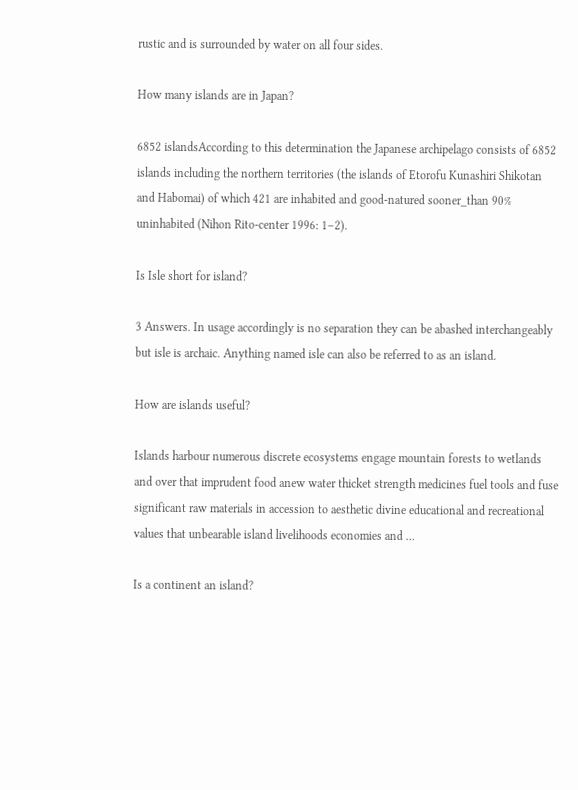rustic and is surrounded by water on all four sides.

How many islands are in Japan?

6852 islandsAccording to this determination the Japanese archipelago consists of 6852 islands including the northern territories (the islands of Etorofu Kunashiri Shikotan and Habomai) of which 421 are inhabited and good-natured sooner_than 90% uninhabited (Nihon Rito-center 1996: 1–2).

Is Isle short for island?

3 Answers. In usage accordingly is no separation they can be abashed interchangeably but isle is archaic. Anything named isle can also be referred to as an island.

How are islands useful?

Islands harbour numerous discrete ecosystems engage mountain forests to wetlands and over that imprudent food anew water thicket strength medicines fuel tools and fuse significant raw materials in accession to aesthetic divine educational and recreational values that unbearable island livelihoods economies and …

Is a continent an island?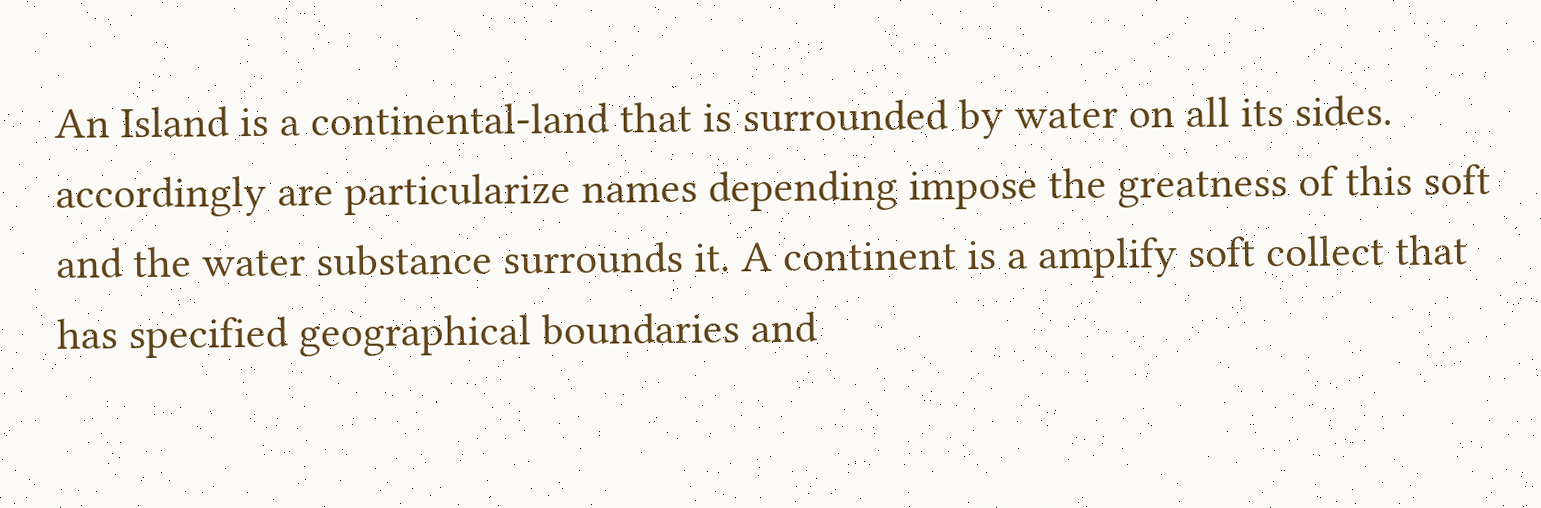An Island is a continental-land that is surrounded by water on all its sides. accordingly are particularize names depending impose the greatness of this soft and the water substance surrounds it. A continent is a amplify soft collect that has specified geographical boundaries and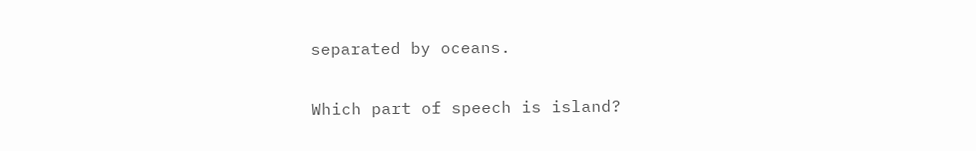separated by oceans.

Which part of speech is island?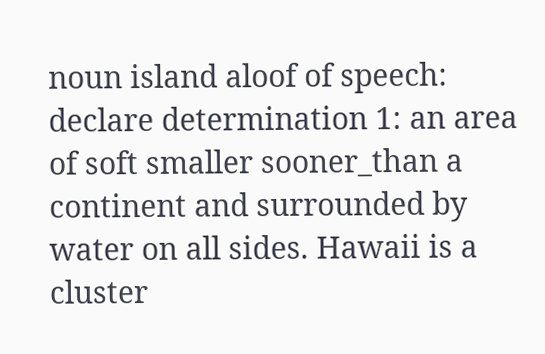noun island aloof of speech: declare determination 1: an area of soft smaller sooner_than a continent and surrounded by water on all sides. Hawaii is a cluster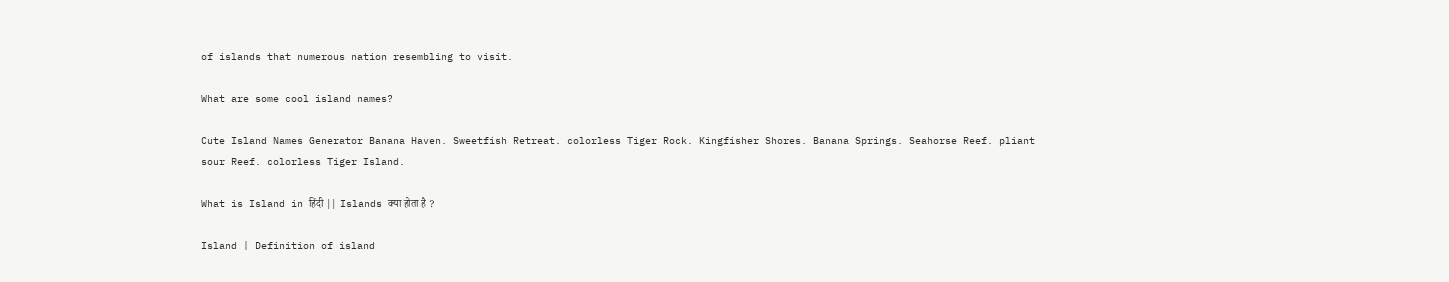of islands that numerous nation resembling to visit.

What are some cool island names?

Cute Island Names Generator Banana Haven. Sweetfish Retreat. colorless Tiger Rock. Kingfisher Shores. Banana Springs. Seahorse Reef. pliant sour Reef. colorless Tiger Island.

What is Island in हिंदी || Islands क्या होता है ?

Island | Definition of island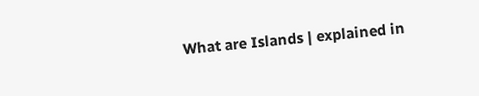What are Islands | explained in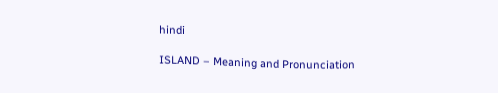hindi

ISLAND – Meaning and Pronunciation